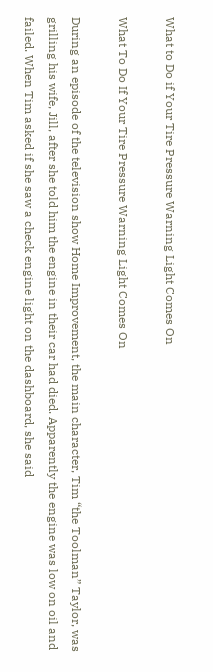What to Do if Your Tire Pressure Warning Light Comes On

What To Do If Your Tire Pressure Warning Light Comes On

During an episode of the television show Home Improvement, the main character, Tim “the Toolman” Taylor, was grilling his wife, Jill, after she told him the engine in their car had died. Apparently the engine was low on oil and failed. When Tim asked if she saw a check engine light on the dashboard, she said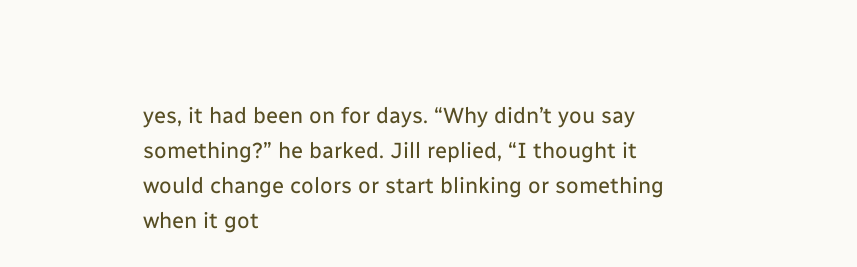yes, it had been on for days. “Why didn’t you say something?” he barked. Jill replied, “I thought it would change colors or start blinking or something when it got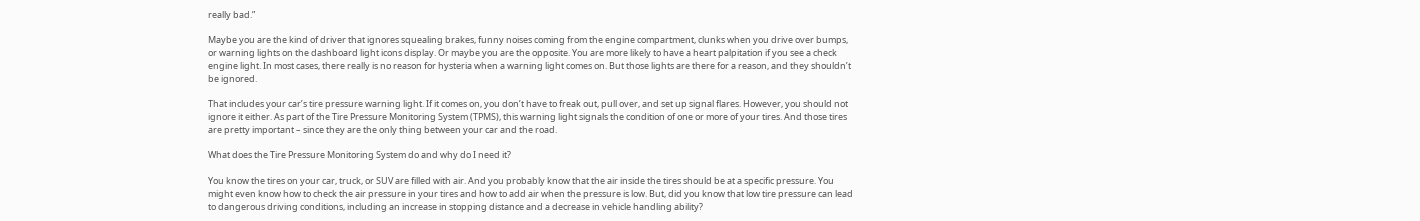really bad.”

Maybe you are the kind of driver that ignores squealing brakes, funny noises coming from the engine compartment, clunks when you drive over bumps, or warning lights on the dashboard light icons display. Or maybe you are the opposite. You are more likely to have a heart palpitation if you see a check engine light. In most cases, there really is no reason for hysteria when a warning light comes on. But those lights are there for a reason, and they shouldn’t be ignored.

That includes your car’s tire pressure warning light. If it comes on, you don’t have to freak out, pull over, and set up signal flares. However, you should not ignore it either. As part of the Tire Pressure Monitoring System (TPMS), this warning light signals the condition of one or more of your tires. And those tires are pretty important – since they are the only thing between your car and the road.

What does the Tire Pressure Monitoring System do and why do I need it?

You know the tires on your car, truck, or SUV are filled with air. And you probably know that the air inside the tires should be at a specific pressure. You might even know how to check the air pressure in your tires and how to add air when the pressure is low. But, did you know that low tire pressure can lead to dangerous driving conditions, including an increase in stopping distance and a decrease in vehicle handling ability?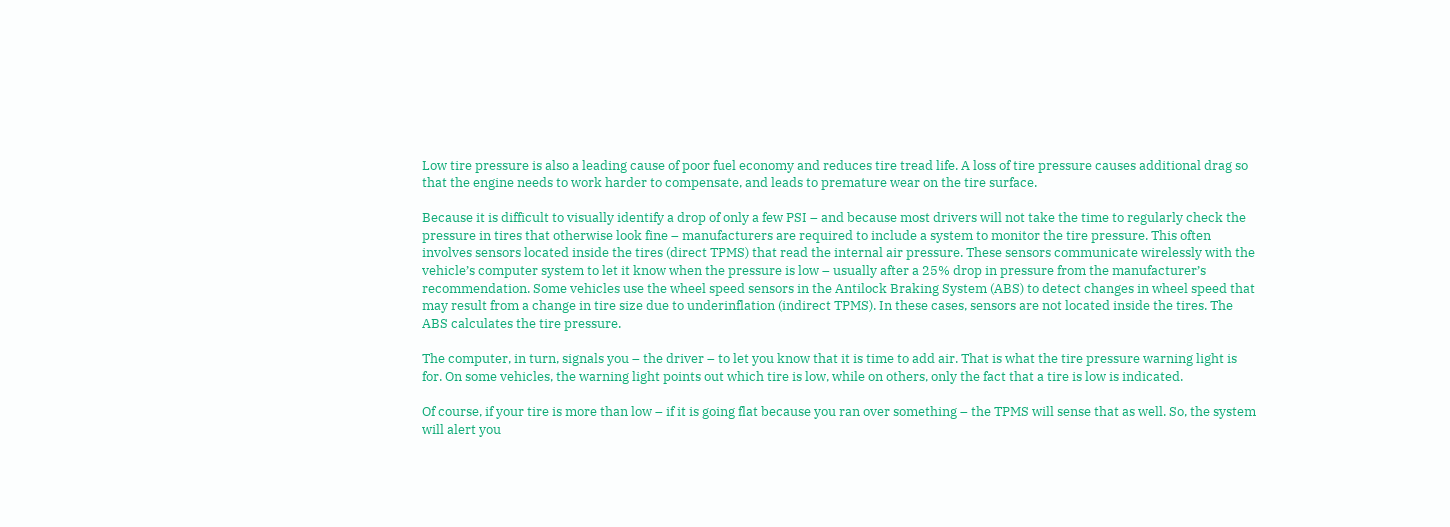Low tire pressure is also a leading cause of poor fuel economy and reduces tire tread life. A loss of tire pressure causes additional drag so that the engine needs to work harder to compensate, and leads to premature wear on the tire surface.

Because it is difficult to visually identify a drop of only a few PSI – and because most drivers will not take the time to regularly check the pressure in tires that otherwise look fine – manufacturers are required to include a system to monitor the tire pressure. This often involves sensors located inside the tires (direct TPMS) that read the internal air pressure. These sensors communicate wirelessly with the vehicle’s computer system to let it know when the pressure is low – usually after a 25% drop in pressure from the manufacturer’s recommendation. Some vehicles use the wheel speed sensors in the Antilock Braking System (ABS) to detect changes in wheel speed that may result from a change in tire size due to underinflation (indirect TPMS). In these cases, sensors are not located inside the tires. The ABS calculates the tire pressure.

The computer, in turn, signals you – the driver – to let you know that it is time to add air. That is what the tire pressure warning light is for. On some vehicles, the warning light points out which tire is low, while on others, only the fact that a tire is low is indicated.

Of course, if your tire is more than low – if it is going flat because you ran over something – the TPMS will sense that as well. So, the system will alert you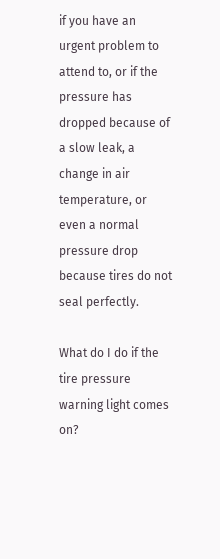if you have an urgent problem to attend to, or if the pressure has dropped because of a slow leak, a change in air temperature, or even a normal pressure drop because tires do not seal perfectly.

What do I do if the tire pressure warning light comes on?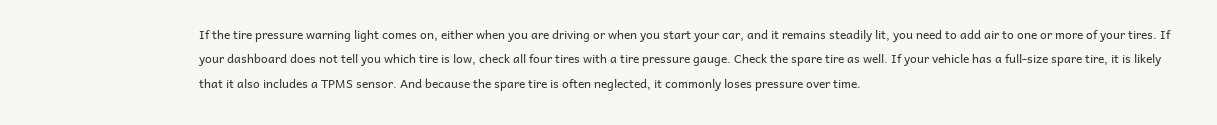If the tire pressure warning light comes on, either when you are driving or when you start your car, and it remains steadily lit, you need to add air to one or more of your tires. If your dashboard does not tell you which tire is low, check all four tires with a tire pressure gauge. Check the spare tire as well. If your vehicle has a full-size spare tire, it is likely that it also includes a TPMS sensor. And because the spare tire is often neglected, it commonly loses pressure over time.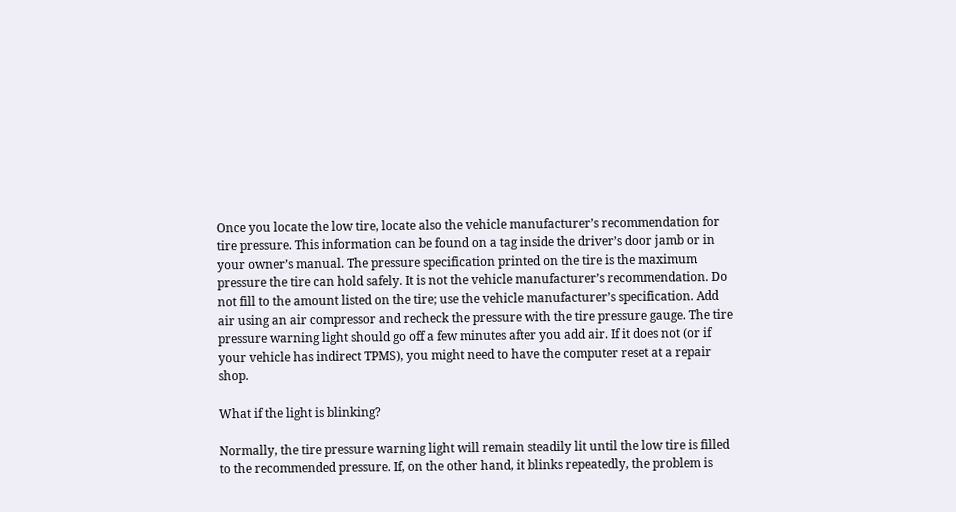Once you locate the low tire, locate also the vehicle manufacturer’s recommendation for tire pressure. This information can be found on a tag inside the driver’s door jamb or in your owner’s manual. The pressure specification printed on the tire is the maximum pressure the tire can hold safely. It is not the vehicle manufacturer’s recommendation. Do not fill to the amount listed on the tire; use the vehicle manufacturer’s specification. Add air using an air compressor and recheck the pressure with the tire pressure gauge. The tire pressure warning light should go off a few minutes after you add air. If it does not (or if your vehicle has indirect TPMS), you might need to have the computer reset at a repair shop.

What if the light is blinking?

Normally, the tire pressure warning light will remain steadily lit until the low tire is filled to the recommended pressure. If, on the other hand, it blinks repeatedly, the problem is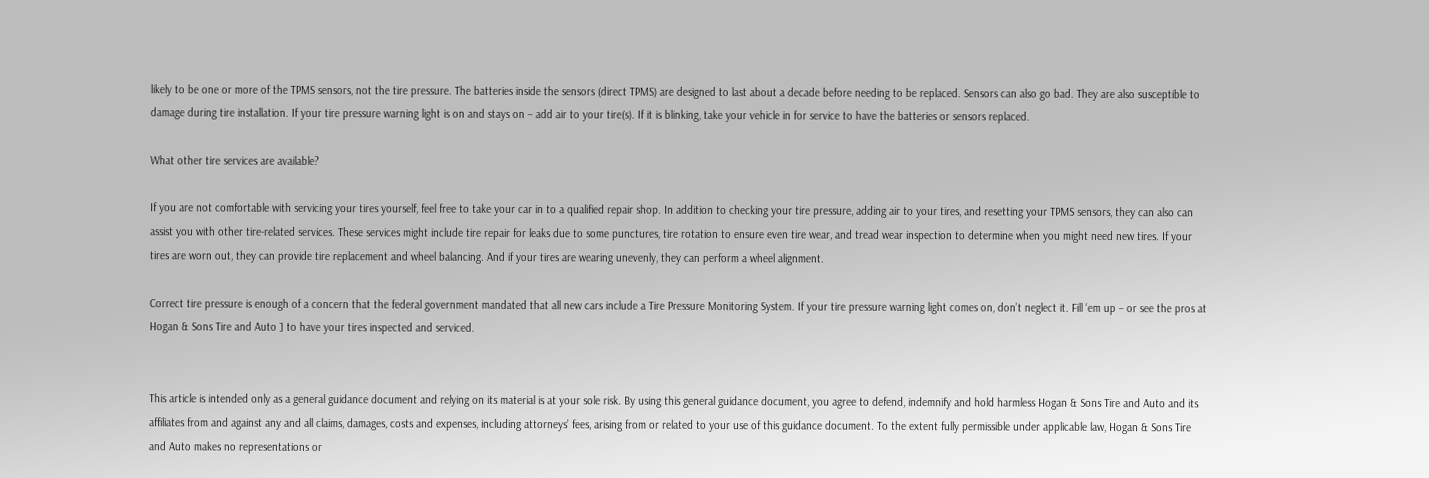likely to be one or more of the TPMS sensors, not the tire pressure. The batteries inside the sensors (direct TPMS) are designed to last about a decade before needing to be replaced. Sensors can also go bad. They are also susceptible to damage during tire installation. If your tire pressure warning light is on and stays on – add air to your tire(s). If it is blinking, take your vehicle in for service to have the batteries or sensors replaced.

What other tire services are available?

If you are not comfortable with servicing your tires yourself, feel free to take your car in to a qualified repair shop. In addition to checking your tire pressure, adding air to your tires, and resetting your TPMS sensors, they can also can assist you with other tire-related services. These services might include tire repair for leaks due to some punctures, tire rotation to ensure even tire wear, and tread wear inspection to determine when you might need new tires. If your tires are worn out, they can provide tire replacement and wheel balancing. And if your tires are wearing unevenly, they can perform a wheel alignment.

Correct tire pressure is enough of a concern that the federal government mandated that all new cars include a Tire Pressure Monitoring System. If your tire pressure warning light comes on, don’t neglect it. Fill ‘em up – or see the pros at Hogan & Sons Tire and Auto ] to have your tires inspected and serviced.


This article is intended only as a general guidance document and relying on its material is at your sole risk. By using this general guidance document, you agree to defend, indemnify and hold harmless Hogan & Sons Tire and Auto and its affiliates from and against any and all claims, damages, costs and expenses, including attorneys’ fees, arising from or related to your use of this guidance document. To the extent fully permissible under applicable law, Hogan & Sons Tire and Auto makes no representations or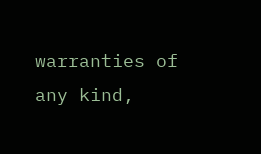warranties of any kind,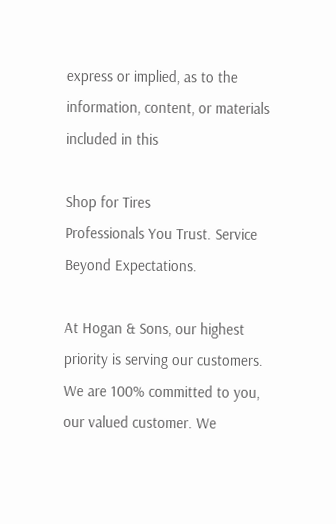express or implied, as to the information, content, or materials included in this

Shop for Tires
Professionals You Trust. Service Beyond Expectations.

At Hogan & Sons, our highest priority is serving our customers. We are 100% committed to you, our valued customer. We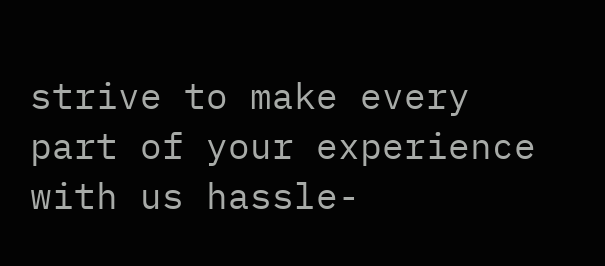strive to make every part of your experience with us hassle-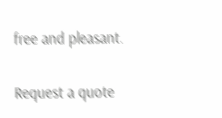free and pleasant.

Request a quote